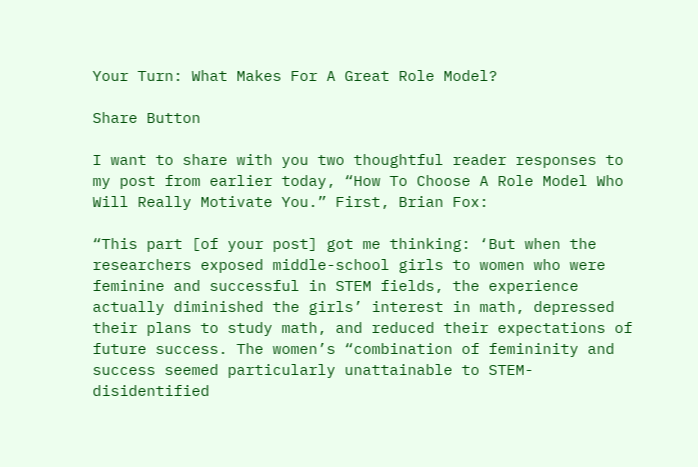Your Turn: What Makes For A Great Role Model?

Share Button

I want to share with you two thoughtful reader responses to my post from earlier today, “How To Choose A Role Model Who Will Really Motivate You.” First, Brian Fox:

“This part [of your post] got me thinking: ‘But when the researchers exposed middle-school girls to women who were feminine and successful in STEM fields, the experience actually diminished the girls’ interest in math, depressed their plans to study math, and reduced their expectations of future success. The women’s “combination of femininity and success seemed particularly unattainable to STEM-disidentified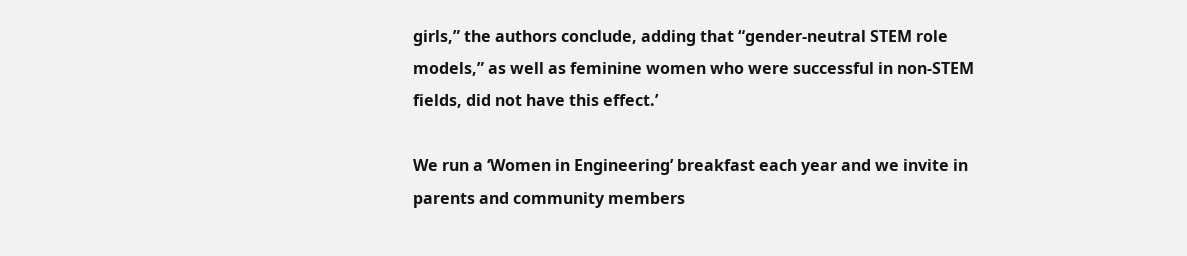girls,” the authors conclude, adding that “gender-neutral STEM role models,” as well as feminine women who were successful in non-STEM fields, did not have this effect.’

We run a ‘Women in Engineering’ breakfast each year and we invite in parents and community members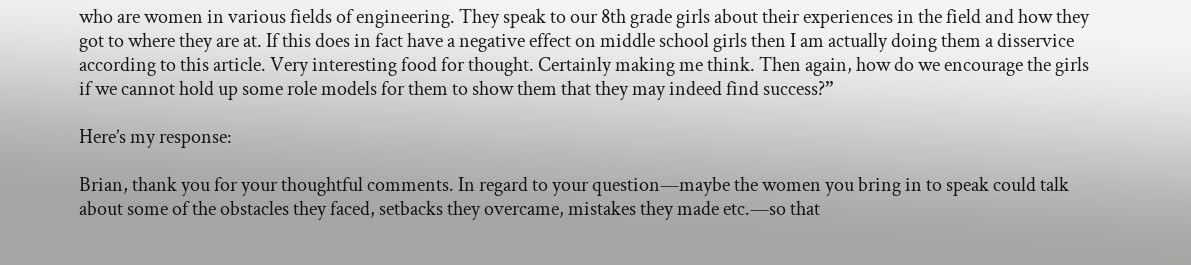who are women in various fields of engineering. They speak to our 8th grade girls about their experiences in the field and how they got to where they are at. If this does in fact have a negative effect on middle school girls then I am actually doing them a disservice according to this article. Very interesting food for thought. Certainly making me think. Then again, how do we encourage the girls if we cannot hold up some role models for them to show them that they may indeed find success?”

Here’s my response:

Brian, thank you for your thoughtful comments. In regard to your question—maybe the women you bring in to speak could talk about some of the obstacles they faced, setbacks they overcame, mistakes they made etc.—so that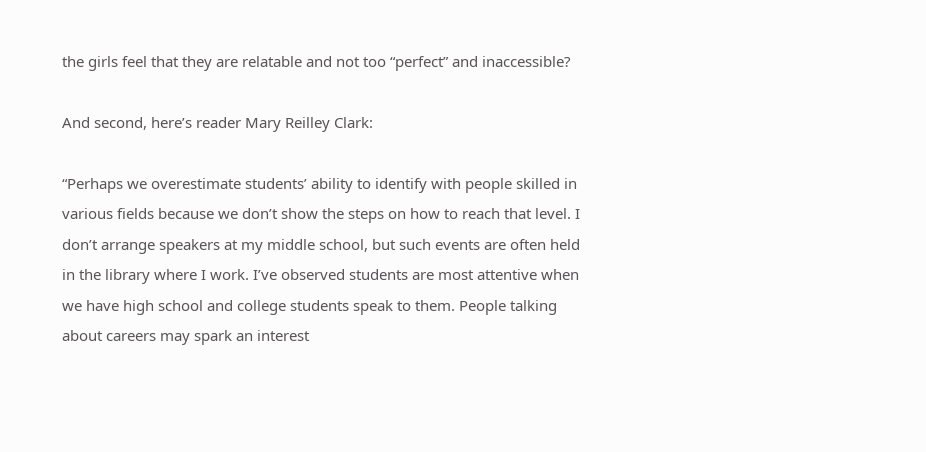the girls feel that they are relatable and not too “perfect” and inaccessible?

And second, here’s reader Mary Reilley Clark:

“Perhaps we overestimate students’ ability to identify with people skilled in various fields because we don’t show the steps on how to reach that level. I don’t arrange speakers at my middle school, but such events are often held in the library where I work. I’ve observed students are most attentive when we have high school and college students speak to them. People talking about careers may spark an interest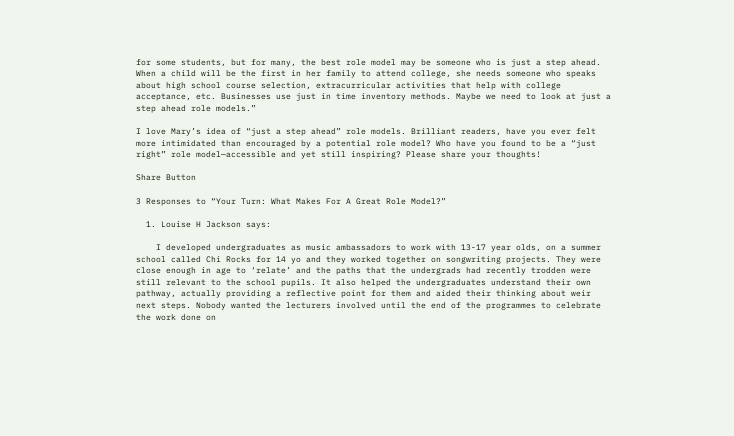for some students, but for many, the best role model may be someone who is just a step ahead. When a child will be the first in her family to attend college, she needs someone who speaks about high school course selection, extracurricular activities that help with college acceptance, etc. Businesses use just in time inventory methods. Maybe we need to look at just a step ahead role models.”

I love Mary’s idea of “just a step ahead” role models. Brilliant readers, have you ever felt more intimidated than encouraged by a potential role model? Who have you found to be a “just right” role model—accessible and yet still inspiring? Please share your thoughts!

Share Button

3 Responses to “Your Turn: What Makes For A Great Role Model?”

  1. Louise H Jackson says:

    I developed undergraduates as music ambassadors to work with 13-17 year olds, on a summer school called Chi Rocks for 14 yo and they worked together on songwriting projects. They were close enough in age to ‘relate’ and the paths that the undergrads had recently trodden were still relevant to the school pupils. It also helped the undergraduates understand their own pathway, actually providing a reflective point for them and aided their thinking about weir next steps. Nobody wanted the lecturers involved until the end of the programmes to celebrate the work done on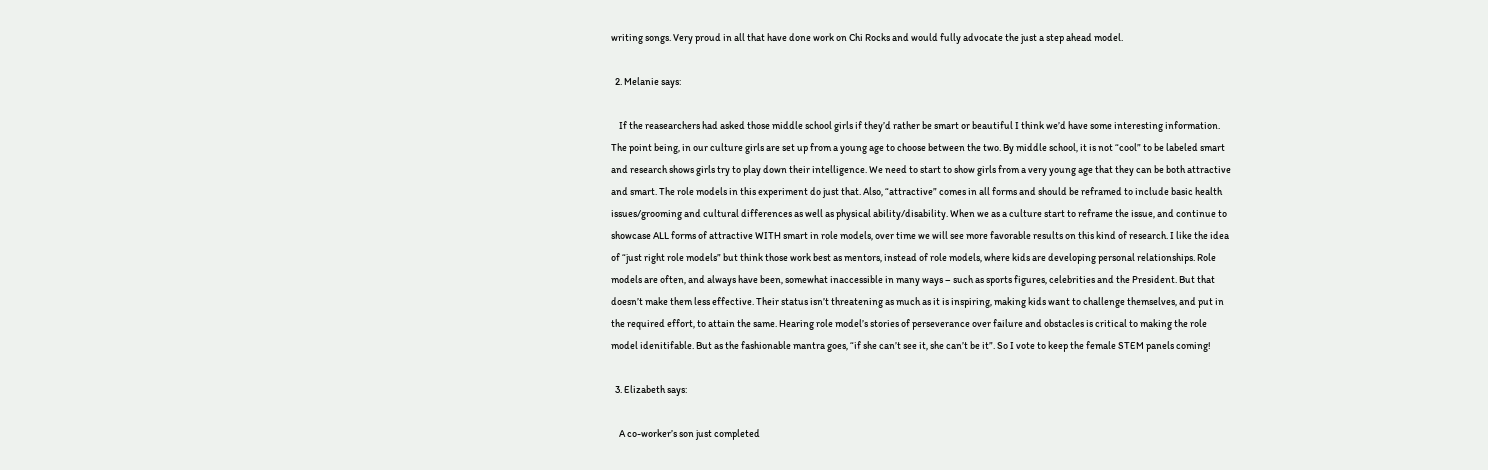writing songs. Very proud in all that have done work on Chi Rocks and would fully advocate the just a step ahead model.

  2. Melanie says:

    If the reasearchers had asked those middle school girls if they’d rather be smart or beautiful I think we’d have some interesting information. The point being, in our culture girls are set up from a young age to choose between the two. By middle school, it is not “cool” to be labeled smart and research shows girls try to play down their intelligence. We need to start to show girls from a very young age that they can be both attractive and smart. The role models in this experiment do just that. Also, “attractive” comes in all forms and should be reframed to include basic health issues/grooming and cultural differences as well as physical ability/disability. When we as a culture start to reframe the issue, and continue to showcase ALL forms of attractive WITH smart in role models, over time we will see more favorable results on this kind of research. I like the idea of “just right role models” but think those work best as mentors, instead of role models, where kids are developing personal relationships. Role models are often, and always have been, somewhat inaccessible in many ways – such as sports figures, celebrities and the President. But that doesn’t make them less effective. Their status isn’t threatening as much as it is inspiring, making kids want to challenge themselves, and put in the required effort, to attain the same. Hearing role model’s stories of perseverance over failure and obstacles is critical to making the role model idenitifable. But as the fashionable mantra goes, “if she can’t see it, she can’t be it”. So I vote to keep the female STEM panels coming!

  3. Elizabeth says:

    A co-worker’s son just completed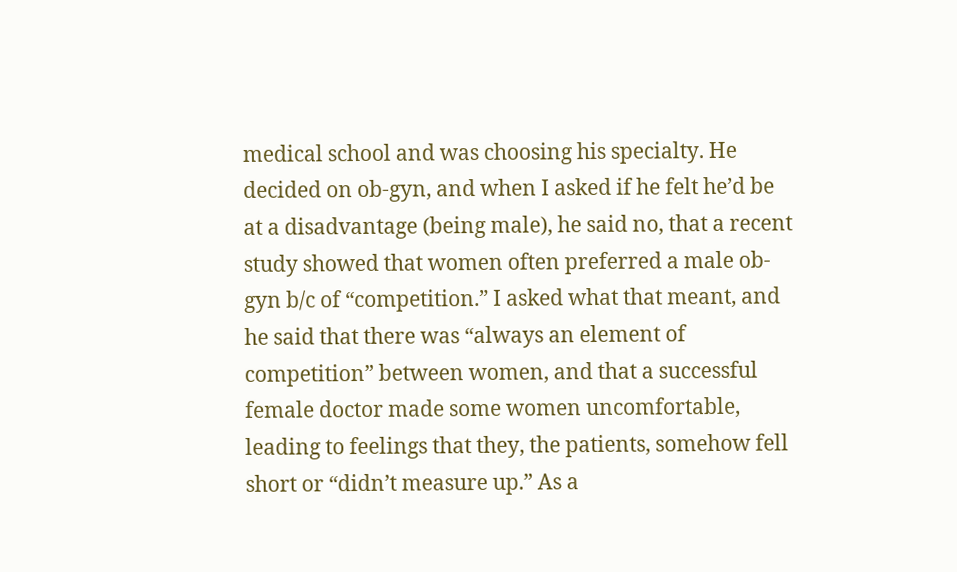medical school and was choosing his specialty. He decided on ob-gyn, and when I asked if he felt he’d be at a disadvantage (being male), he said no, that a recent study showed that women often preferred a male ob-gyn b/c of “competition.” I asked what that meant, and he said that there was “always an element of competition” between women, and that a successful female doctor made some women uncomfortable, leading to feelings that they, the patients, somehow fell short or “didn’t measure up.” As a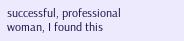successful, professional woman, I found this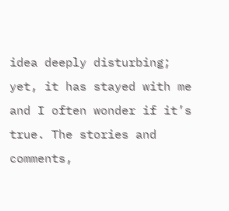idea deeply disturbing; yet, it has stayed with me and I often wonder if it’s true. The stories and comments,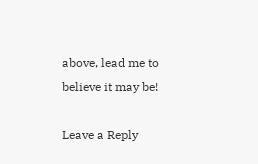above, lead me to believe it may be!

Leave a Reply